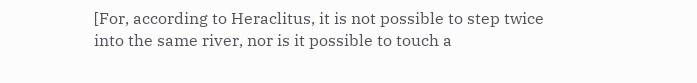[For, according to Heraclitus, it is not possible to step twice into the same river, nor is it possible to touch a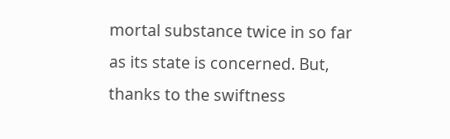mortal substance twice in so far as its state is concerned. But, thanks to the swiftness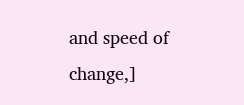and speed of change,]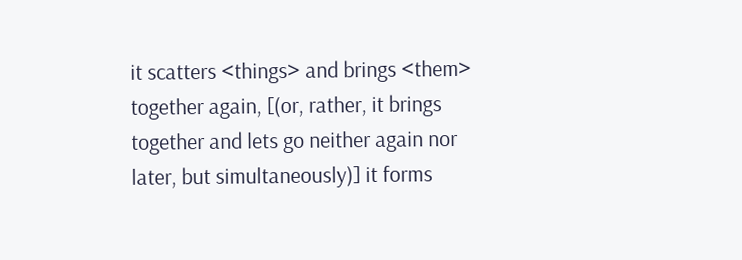it scatters <things> and brings <them> together again, [(or, rather, it brings together and lets go neither again nor later, but simultaneously)] it forms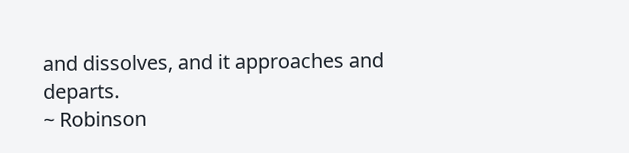and dissolves, and it approaches and departs.
~ Robinson